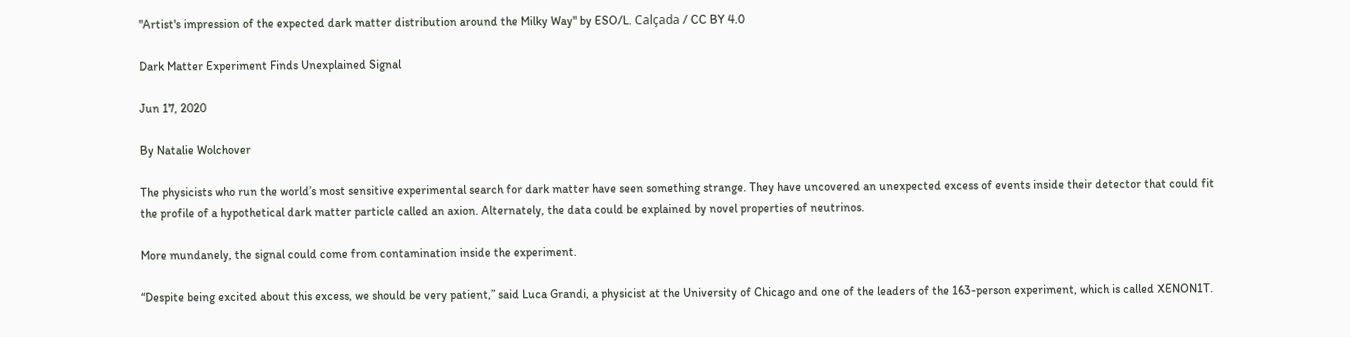"Artist's impression of the expected dark matter distribution around the Milky Way" by ESO/L. Calçada / CC BY 4.0

Dark Matter Experiment Finds Unexplained Signal

Jun 17, 2020

By Natalie Wolchover

The physicists who run the world’s most sensitive experimental search for dark matter have seen something strange. They have uncovered an unexpected excess of events inside their detector that could fit the profile of a hypothetical dark matter particle called an axion. Alternately, the data could be explained by novel properties of neutrinos.

More mundanely, the signal could come from contamination inside the experiment.

“Despite being excited about this excess, we should be very patient,” said Luca Grandi, a physicist at the University of Chicago and one of the leaders of the 163-person experiment, which is called XENON1T.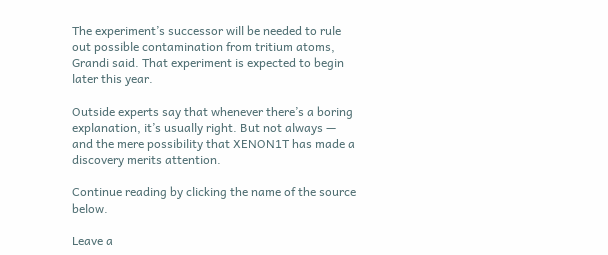The experiment’s successor will be needed to rule out possible contamination from tritium atoms, Grandi said. That experiment is expected to begin later this year.

Outside experts say that whenever there’s a boring explanation, it’s usually right. But not always — and the mere possibility that XENON1T has made a discovery merits attention.

Continue reading by clicking the name of the source below.

Leave a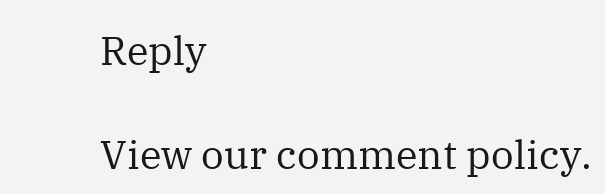Reply

View our comment policy.